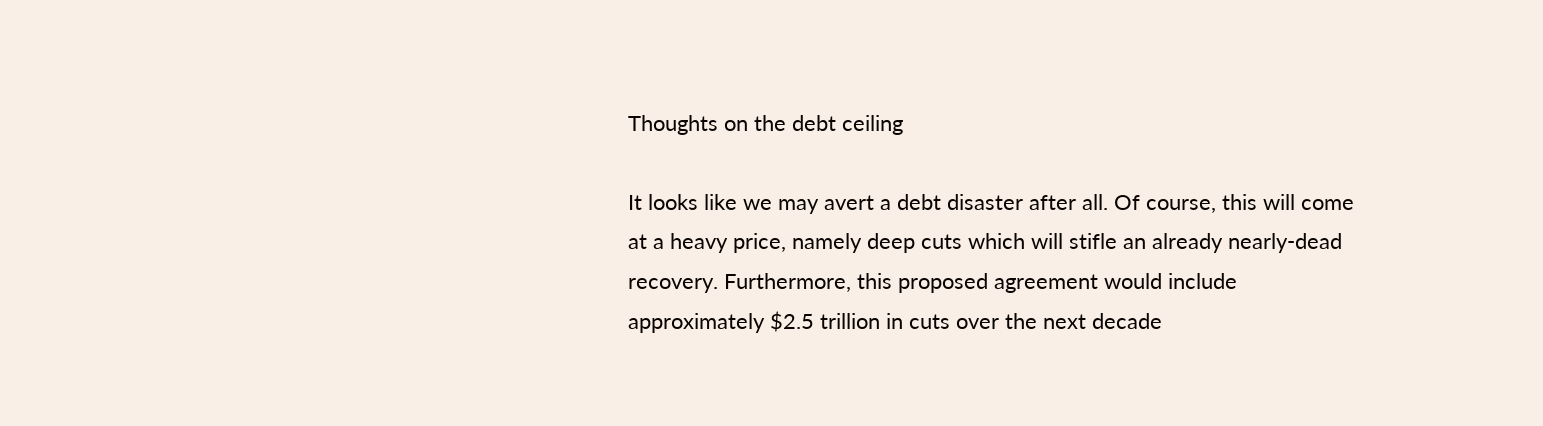Thoughts on the debt ceiling

It looks like we may avert a debt disaster after all. Of course, this will come at a heavy price, namely deep cuts which will stifle an already nearly-dead recovery. Furthermore, this proposed agreement would include approximately $2.5 trillion in cuts over the next decade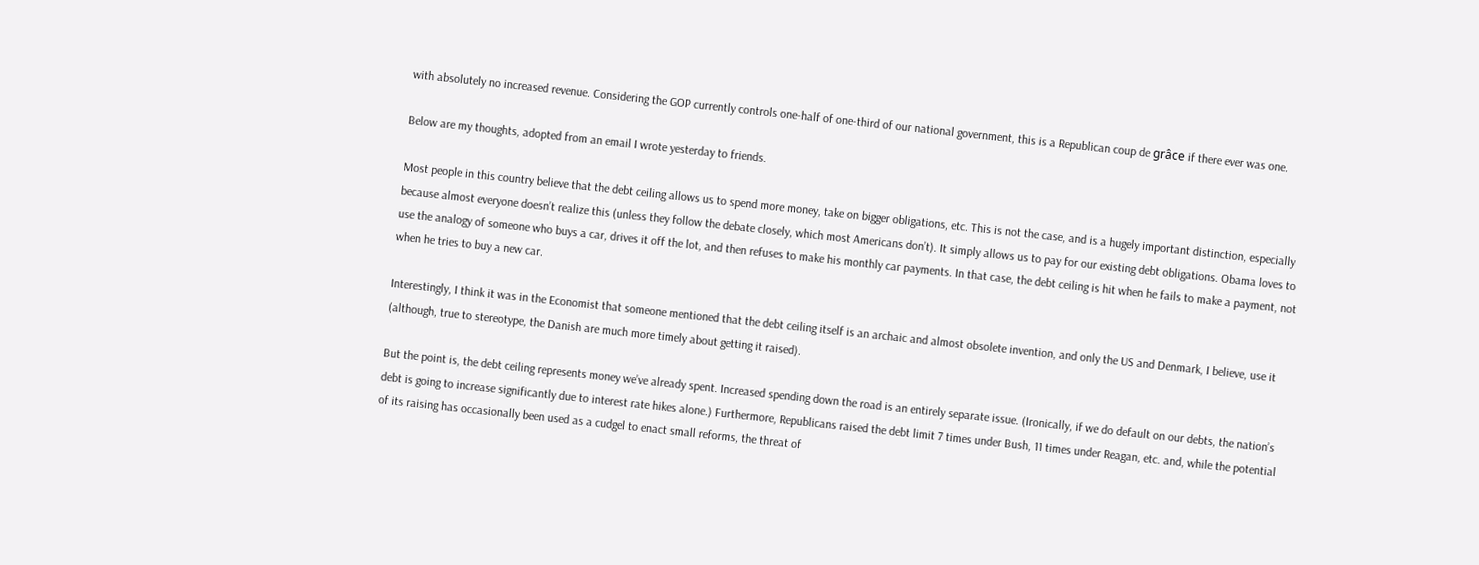with absolutely no increased revenue. Considering the GOP currently controls one-half of one-third of our national government, this is a Republican coup de grâce if there ever was one.

Below are my thoughts, adopted from an email I wrote yesterday to friends.

Most people in this country believe that the debt ceiling allows us to spend more money, take on bigger obligations, etc. This is not the case, and is a hugely important distinction, especially because almost everyone doesn’t realize this (unless they follow the debate closely, which most Americans don’t). It simply allows us to pay for our existing debt obligations. Obama loves to use the analogy of someone who buys a car, drives it off the lot, and then refuses to make his monthly car payments. In that case, the debt ceiling is hit when he fails to make a payment, not when he tries to buy a new car.

Interestingly, I think it was in the Economist that someone mentioned that the debt ceiling itself is an archaic and almost obsolete invention, and only the US and Denmark, I believe, use it (although, true to stereotype, the Danish are much more timely about getting it raised).

But the point is, the debt ceiling represents money we’ve already spent. Increased spending down the road is an entirely separate issue. (Ironically, if we do default on our debts, the nation’s debt is going to increase significantly due to interest rate hikes alone.) Furthermore, Republicans raised the debt limit 7 times under Bush, 11 times under Reagan, etc. and, while the potential of its raising has occasionally been used as a cudgel to enact small reforms, the threat of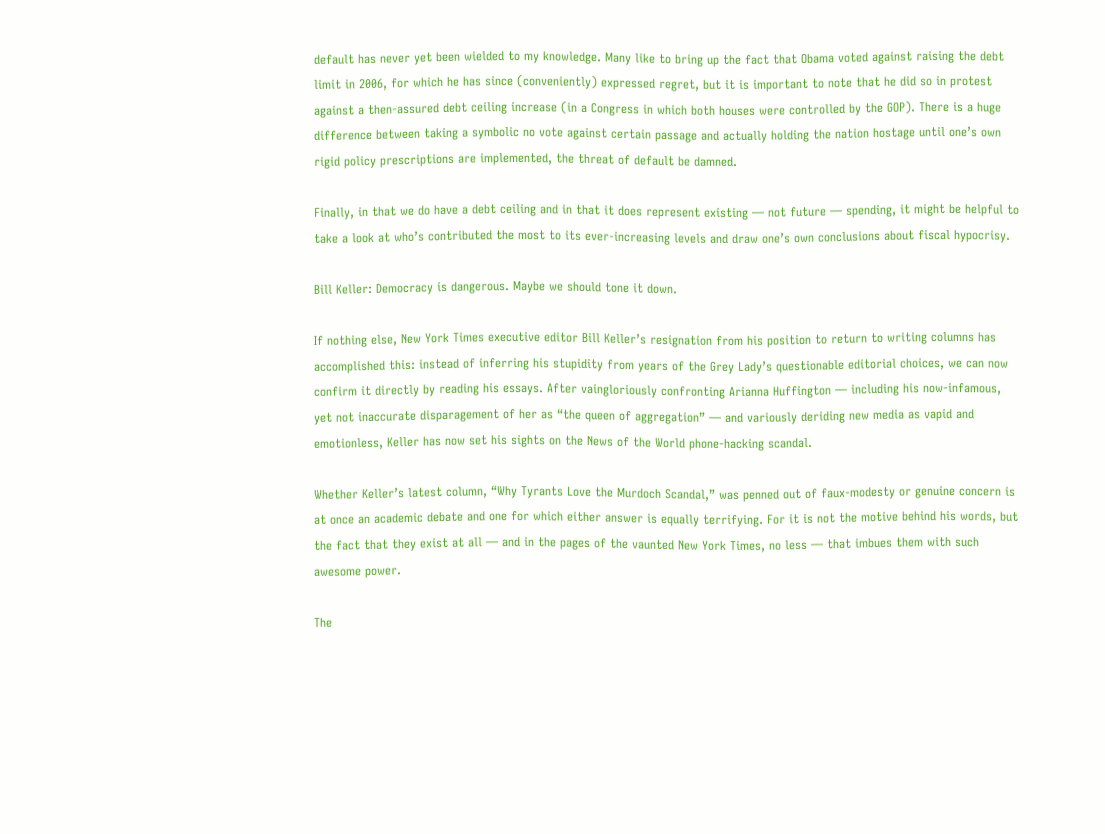default has never yet been wielded to my knowledge. Many like to bring up the fact that Obama voted against raising the debt limit in 2006, for which he has since (conveniently) expressed regret, but it is important to note that he did so in protest against a then-assured debt ceiling increase (in a Congress in which both houses were controlled by the GOP). There is a huge difference between taking a symbolic no vote against certain passage and actually holding the nation hostage until one’s own rigid policy prescriptions are implemented, the threat of default be damned.

Finally, in that we do have a debt ceiling and in that it does represent existing — not future — spending, it might be helpful to take a look at who’s contributed the most to its ever-increasing levels and draw one’s own conclusions about fiscal hypocrisy.

Bill Keller: Democracy is dangerous. Maybe we should tone it down.

If nothing else, New York Times executive editor Bill Keller’s resignation from his position to return to writing columns has accomplished this: instead of inferring his stupidity from years of the Grey Lady’s questionable editorial choices, we can now confirm it directly by reading his essays. After vaingloriously confronting Arianna Huffington — including his now-infamous, yet not inaccurate disparagement of her as “the queen of aggregation” — and variously deriding new media as vapid and emotionless, Keller has now set his sights on the News of the World phone-hacking scandal.

Whether Keller’s latest column, “Why Tyrants Love the Murdoch Scandal,” was penned out of faux-modesty or genuine concern is at once an academic debate and one for which either answer is equally terrifying. For it is not the motive behind his words, but the fact that they exist at all — and in the pages of the vaunted New York Times, no less — that imbues them with such awesome power.

The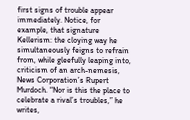first signs of trouble appear immediately. Notice, for example, that signature Kellerism: the cloying way he simultaneously feigns to refrain from, while gleefully leaping into, criticism of an arch-nemesis, News Corporation’s Rupert Murdoch. “Nor is this the place to celebrate a rival’s troubles,” he writes,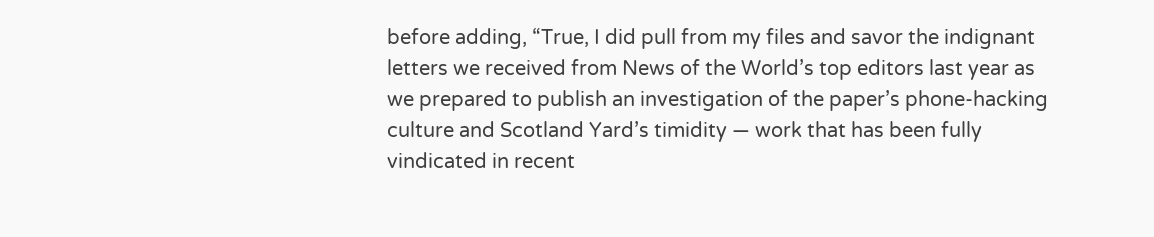before adding, “True, I did pull from my files and savor the indignant letters we received from News of the World’s top editors last year as we prepared to publish an investigation of the paper’s phone-hacking culture and Scotland Yard’s timidity — work that has been fully vindicated in recent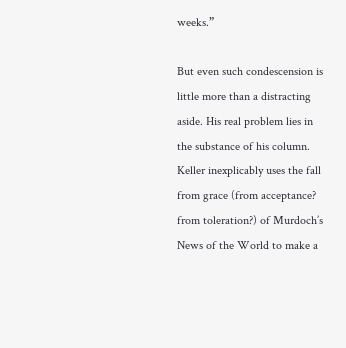weeks.”

But even such condescension is little more than a distracting aside. His real problem lies in the substance of his column. Keller inexplicably uses the fall from grace (from acceptance? from toleration?) of Murdoch’s News of the World to make a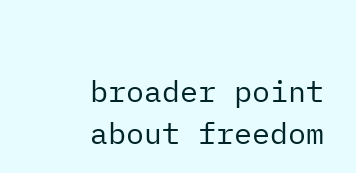broader point about freedom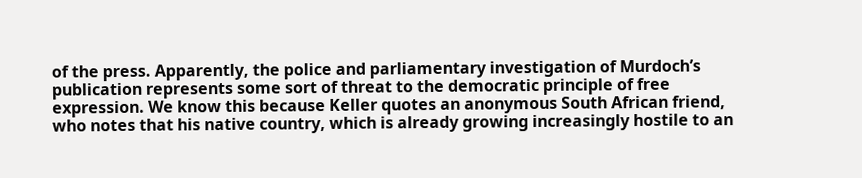of the press. Apparently, the police and parliamentary investigation of Murdoch’s publication represents some sort of threat to the democratic principle of free expression. We know this because Keller quotes an anonymous South African friend, who notes that his native country, which is already growing increasingly hostile to an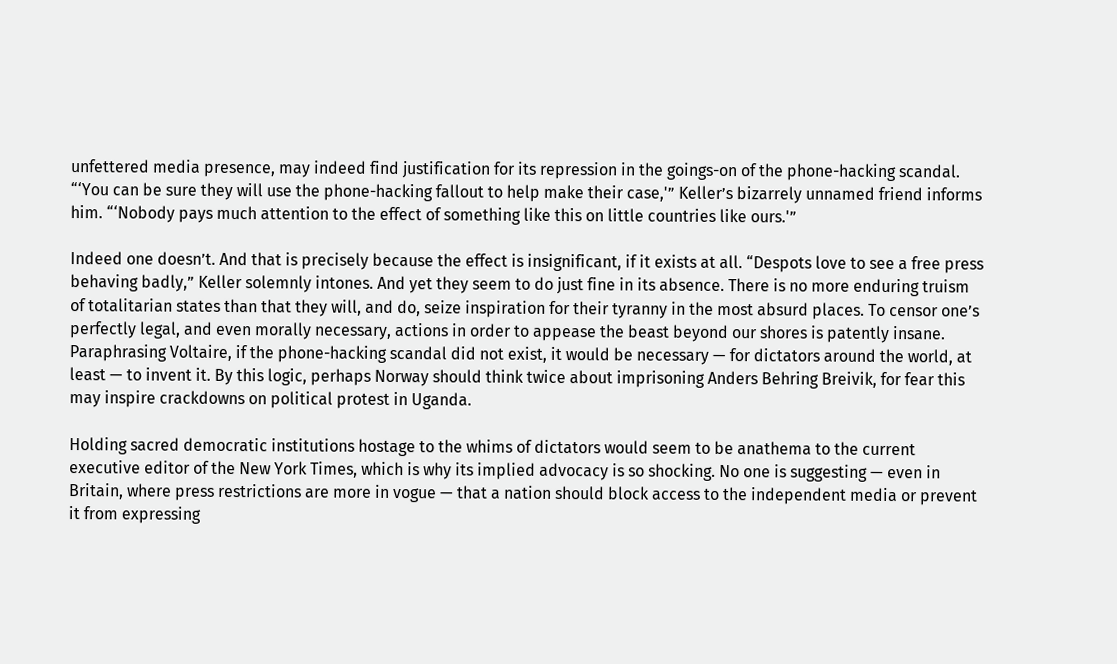unfettered media presence, may indeed find justification for its repression in the goings-on of the phone-hacking scandal. “‘You can be sure they will use the phone-hacking fallout to help make their case,'” Keller’s bizarrely unnamed friend informs him. “‘Nobody pays much attention to the effect of something like this on little countries like ours.'”

Indeed one doesn’t. And that is precisely because the effect is insignificant, if it exists at all. “Despots love to see a free press behaving badly,” Keller solemnly intones. And yet they seem to do just fine in its absence. There is no more enduring truism of totalitarian states than that they will, and do, seize inspiration for their tyranny in the most absurd places. To censor one’s perfectly legal, and even morally necessary, actions in order to appease the beast beyond our shores is patently insane. Paraphrasing Voltaire, if the phone-hacking scandal did not exist, it would be necessary — for dictators around the world, at least — to invent it. By this logic, perhaps Norway should think twice about imprisoning Anders Behring Breivik, for fear this may inspire crackdowns on political protest in Uganda.

Holding sacred democratic institutions hostage to the whims of dictators would seem to be anathema to the current executive editor of the New York Times, which is why its implied advocacy is so shocking. No one is suggesting — even in Britain, where press restrictions are more in vogue — that a nation should block access to the independent media or prevent it from expressing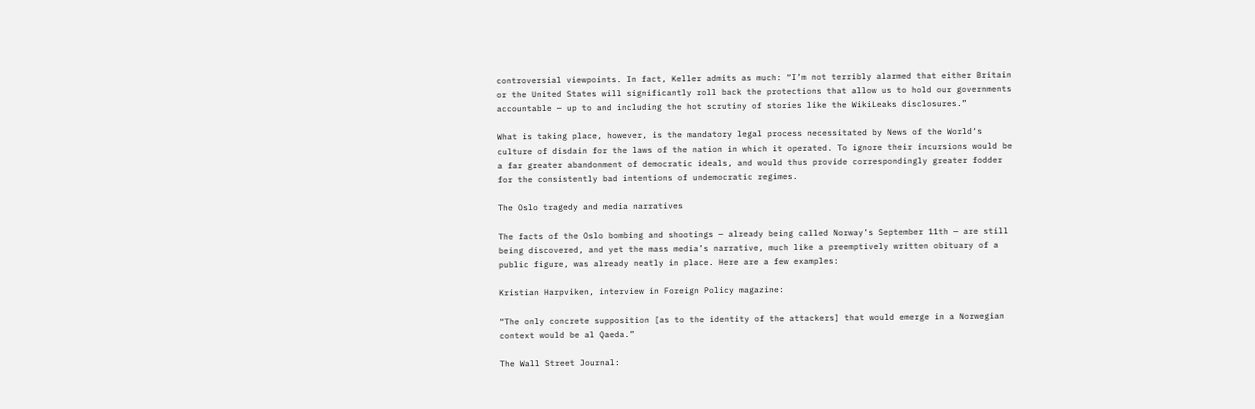controversial viewpoints. In fact, Keller admits as much: “I’m not terribly alarmed that either Britain or the United States will significantly roll back the protections that allow us to hold our governments accountable — up to and including the hot scrutiny of stories like the WikiLeaks disclosures.”

What is taking place, however, is the mandatory legal process necessitated by News of the World‘s culture of disdain for the laws of the nation in which it operated. To ignore their incursions would be a far greater abandonment of democratic ideals, and would thus provide correspondingly greater fodder for the consistently bad intentions of undemocratic regimes.

The Oslo tragedy and media narratives

The facts of the Oslo bombing and shootings — already being called Norway’s September 11th — are still being discovered, and yet the mass media’s narrative, much like a preemptively written obituary of a public figure, was already neatly in place. Here are a few examples:

Kristian Harpviken, interview in Foreign Policy magazine:

“The only concrete supposition [as to the identity of the attackers] that would emerge in a Norwegian context would be al Qaeda.”

The Wall Street Journal: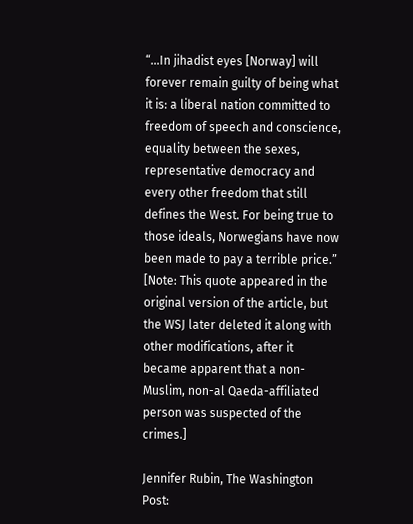“…In jihadist eyes [Norway] will forever remain guilty of being what it is: a liberal nation committed to freedom of speech and conscience, equality between the sexes, representative democracy and every other freedom that still defines the West. For being true to those ideals, Norwegians have now been made to pay a terrible price.” [Note: This quote appeared in the original version of the article, but the WSJ later deleted it along with other modifications, after it became apparent that a non-Muslim, non-al Qaeda-affiliated person was suspected of the crimes.]

Jennifer Rubin, The Washington Post: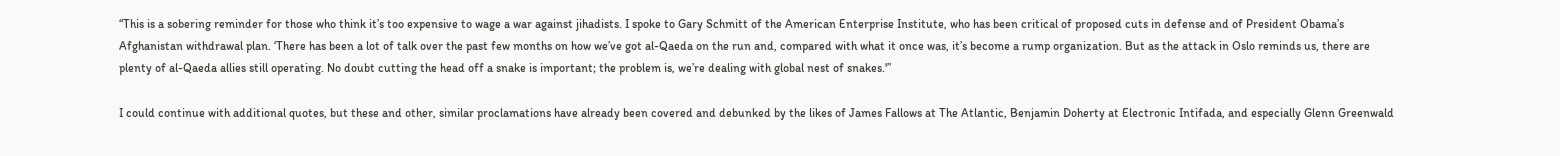“This is a sobering reminder for those who think it’s too expensive to wage a war against jihadists. I spoke to Gary Schmitt of the American Enterprise Institute, who has been critical of proposed cuts in defense and of President Obama’s Afghanistan withdrawal plan. ‘There has been a lot of talk over the past few months on how we’ve got al-Qaeda on the run and, compared with what it once was, it’s become a rump organization. But as the attack in Oslo reminds us, there are plenty of al-Qaeda allies still operating. No doubt cutting the head off a snake is important; the problem is, we’re dealing with global nest of snakes.'”

I could continue with additional quotes, but these and other, similar proclamations have already been covered and debunked by the likes of James Fallows at The Atlantic, Benjamin Doherty at Electronic Intifada, and especially Glenn Greenwald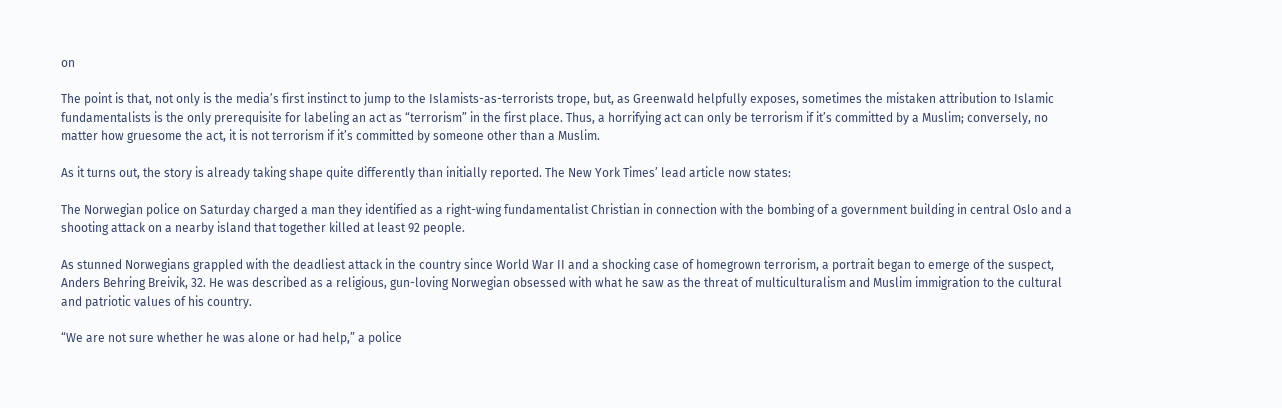on

The point is that, not only is the media’s first instinct to jump to the Islamists-as-terrorists trope, but, as Greenwald helpfully exposes, sometimes the mistaken attribution to Islamic fundamentalists is the only prerequisite for labeling an act as “terrorism” in the first place. Thus, a horrifying act can only be terrorism if it’s committed by a Muslim; conversely, no matter how gruesome the act, it is not terrorism if it’s committed by someone other than a Muslim.

As it turns out, the story is already taking shape quite differently than initially reported. The New York Times’ lead article now states:

The Norwegian police on Saturday charged a man they identified as a right-wing fundamentalist Christian in connection with the bombing of a government building in central Oslo and a shooting attack on a nearby island that together killed at least 92 people.

As stunned Norwegians grappled with the deadliest attack in the country since World War II and a shocking case of homegrown terrorism, a portrait began to emerge of the suspect, Anders Behring Breivik, 32. He was described as a religious, gun-loving Norwegian obsessed with what he saw as the threat of multiculturalism and Muslim immigration to the cultural and patriotic values of his country.

“We are not sure whether he was alone or had help,” a police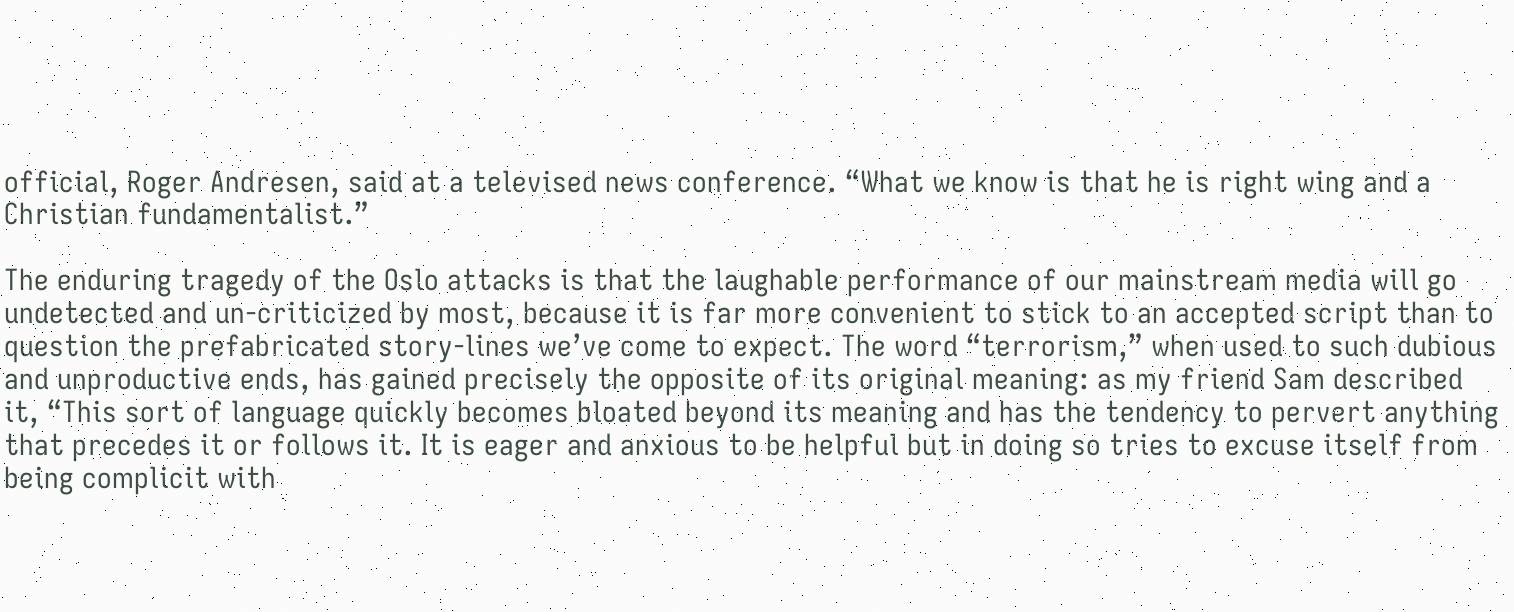official, Roger Andresen, said at a televised news conference. “What we know is that he is right wing and a Christian fundamentalist.”

The enduring tragedy of the Oslo attacks is that the laughable performance of our mainstream media will go undetected and un-criticized by most, because it is far more convenient to stick to an accepted script than to question the prefabricated story-lines we’ve come to expect. The word “terrorism,” when used to such dubious and unproductive ends, has gained precisely the opposite of its original meaning: as my friend Sam described it, “This sort of language quickly becomes bloated beyond its meaning and has the tendency to pervert anything that precedes it or follows it. It is eager and anxious to be helpful but in doing so tries to excuse itself from being complicit with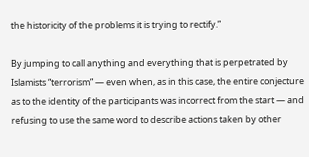the historicity of the problems it is trying to rectify.”

By jumping to call anything and everything that is perpetrated by Islamists “terrorism” — even when, as in this case, the entire conjecture as to the identity of the participants was incorrect from the start — and refusing to use the same word to describe actions taken by other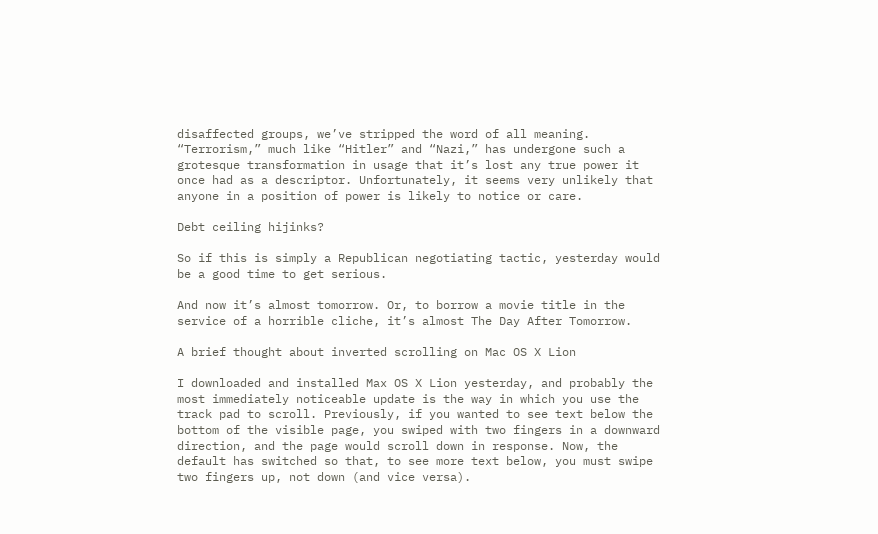disaffected groups, we’ve stripped the word of all meaning. “Terrorism,” much like “Hitler” and “Nazi,” has undergone such a grotesque transformation in usage that it’s lost any true power it once had as a descriptor. Unfortunately, it seems very unlikely that anyone in a position of power is likely to notice or care.

Debt ceiling hijinks?

So if this is simply a Republican negotiating tactic, yesterday would be a good time to get serious.

And now it’s almost tomorrow. Or, to borrow a movie title in the service of a horrible cliche, it’s almost The Day After Tomorrow.

A brief thought about inverted scrolling on Mac OS X Lion

I downloaded and installed Max OS X Lion yesterday, and probably the most immediately noticeable update is the way in which you use the track pad to scroll. Previously, if you wanted to see text below the bottom of the visible page, you swiped with two fingers in a downward direction, and the page would scroll down in response. Now, the default has switched so that, to see more text below, you must swipe two fingers up, not down (and vice versa).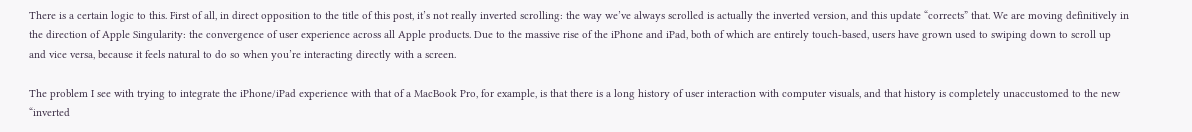There is a certain logic to this. First of all, in direct opposition to the title of this post, it’s not really inverted scrolling: the way we’ve always scrolled is actually the inverted version, and this update “corrects” that. We are moving definitively in the direction of Apple Singularity: the convergence of user experience across all Apple products. Due to the massive rise of the iPhone and iPad, both of which are entirely touch-based, users have grown used to swiping down to scroll up and vice versa, because it feels natural to do so when you’re interacting directly with a screen.

The problem I see with trying to integrate the iPhone/iPad experience with that of a MacBook Pro, for example, is that there is a long history of user interaction with computer visuals, and that history is completely unaccustomed to the new “inverted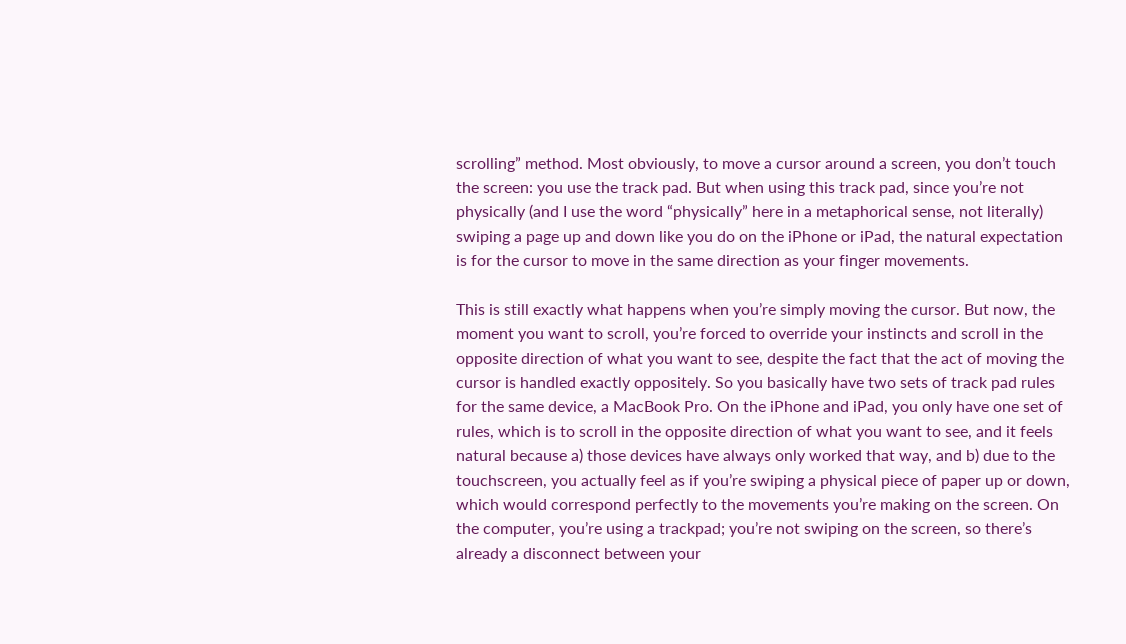scrolling” method. Most obviously, to move a cursor around a screen, you don’t touch the screen: you use the track pad. But when using this track pad, since you’re not physically (and I use the word “physically” here in a metaphorical sense, not literally) swiping a page up and down like you do on the iPhone or iPad, the natural expectation is for the cursor to move in the same direction as your finger movements.

This is still exactly what happens when you’re simply moving the cursor. But now, the moment you want to scroll, you’re forced to override your instincts and scroll in the opposite direction of what you want to see, despite the fact that the act of moving the cursor is handled exactly oppositely. So you basically have two sets of track pad rules for the same device, a MacBook Pro. On the iPhone and iPad, you only have one set of rules, which is to scroll in the opposite direction of what you want to see, and it feels natural because a) those devices have always only worked that way, and b) due to the touchscreen, you actually feel as if you’re swiping a physical piece of paper up or down, which would correspond perfectly to the movements you’re making on the screen. On the computer, you’re using a trackpad; you’re not swiping on the screen, so there’s already a disconnect between your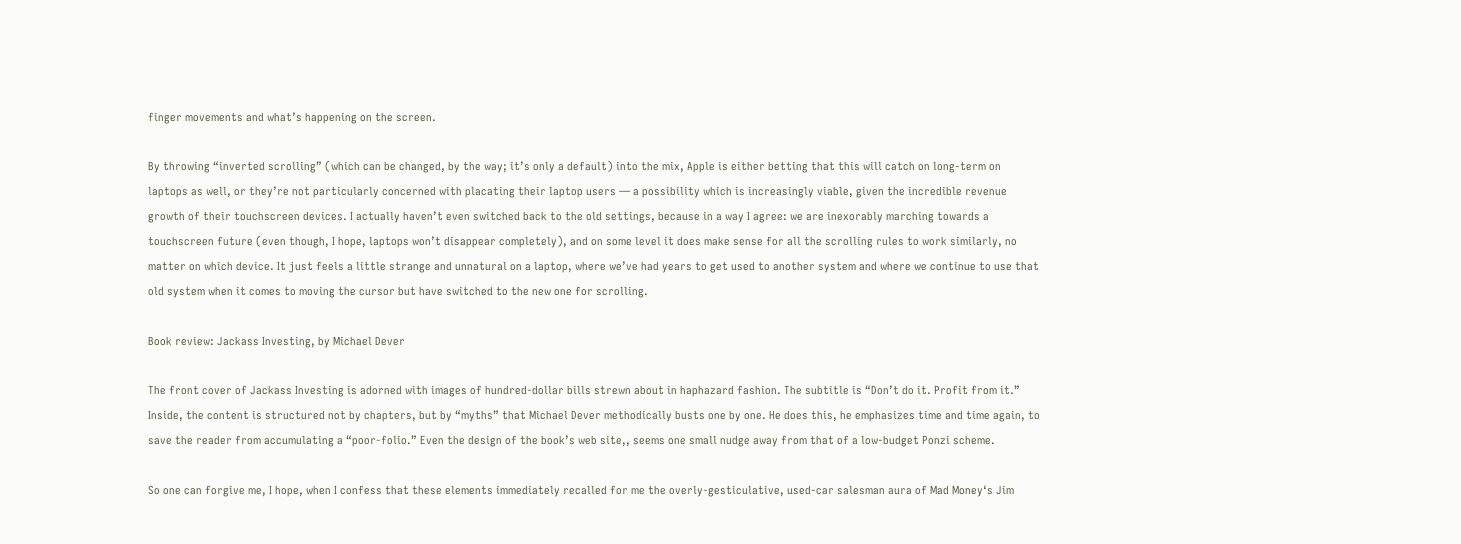finger movements and what’s happening on the screen.

By throwing “inverted scrolling” (which can be changed, by the way; it’s only a default) into the mix, Apple is either betting that this will catch on long-term on laptops as well, or they’re not particularly concerned with placating their laptop users — a possibility which is increasingly viable, given the incredible revenue growth of their touchscreen devices. I actually haven’t even switched back to the old settings, because in a way I agree: we are inexorably marching towards a touchscreen future (even though, I hope, laptops won’t disappear completely), and on some level it does make sense for all the scrolling rules to work similarly, no matter on which device. It just feels a little strange and unnatural on a laptop, where we’ve had years to get used to another system and where we continue to use that old system when it comes to moving the cursor but have switched to the new one for scrolling.

Book review: Jackass Investing, by Michael Dever

The front cover of Jackass Investing is adorned with images of hundred-dollar bills strewn about in haphazard fashion. The subtitle is “Don’t do it. Profit from it.” Inside, the content is structured not by chapters, but by “myths” that Michael Dever methodically busts one by one. He does this, he emphasizes time and time again, to save the reader from accumulating a “poor-folio.” Even the design of the book’s web site,, seems one small nudge away from that of a low-budget Ponzi scheme.

So one can forgive me, I hope, when I confess that these elements immediately recalled for me the overly-gesticulative, used-car salesman aura of Mad Money‘s Jim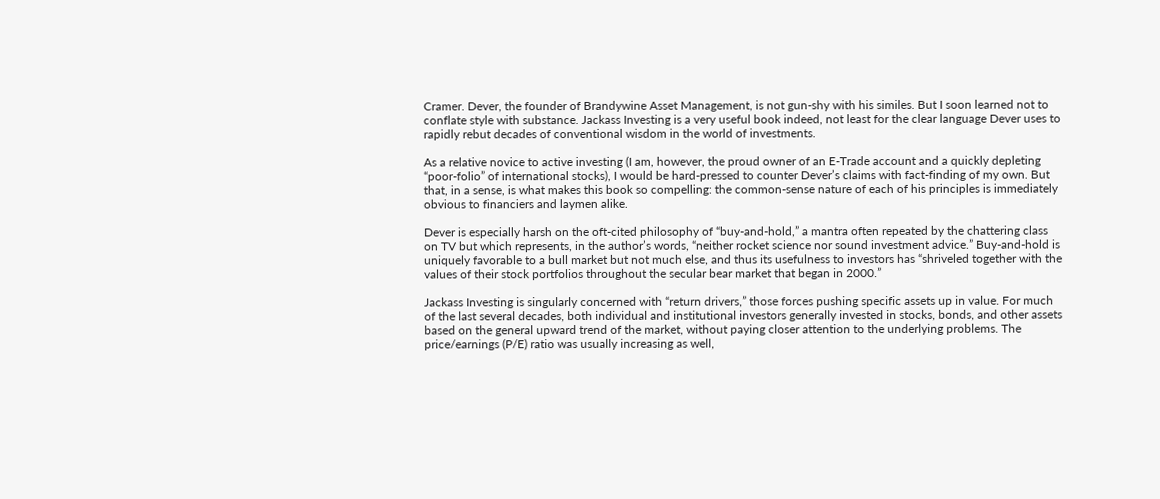Cramer. Dever, the founder of Brandywine Asset Management, is not gun-shy with his similes. But I soon learned not to conflate style with substance. Jackass Investing is a very useful book indeed, not least for the clear language Dever uses to rapidly rebut decades of conventional wisdom in the world of investments.

As a relative novice to active investing (I am, however, the proud owner of an E-Trade account and a quickly depleting “poor-folio” of international stocks), I would be hard-pressed to counter Dever’s claims with fact-finding of my own. But that, in a sense, is what makes this book so compelling: the common-sense nature of each of his principles is immediately obvious to financiers and laymen alike.

Dever is especially harsh on the oft-cited philosophy of “buy-and-hold,” a mantra often repeated by the chattering class on TV but which represents, in the author’s words, “neither rocket science nor sound investment advice.” Buy-and-hold is uniquely favorable to a bull market but not much else, and thus its usefulness to investors has “shriveled together with the values of their stock portfolios throughout the secular bear market that began in 2000.”

Jackass Investing is singularly concerned with “return drivers,” those forces pushing specific assets up in value. For much of the last several decades, both individual and institutional investors generally invested in stocks, bonds, and other assets based on the general upward trend of the market, without paying closer attention to the underlying problems. The price/earnings (P/E) ratio was usually increasing as well,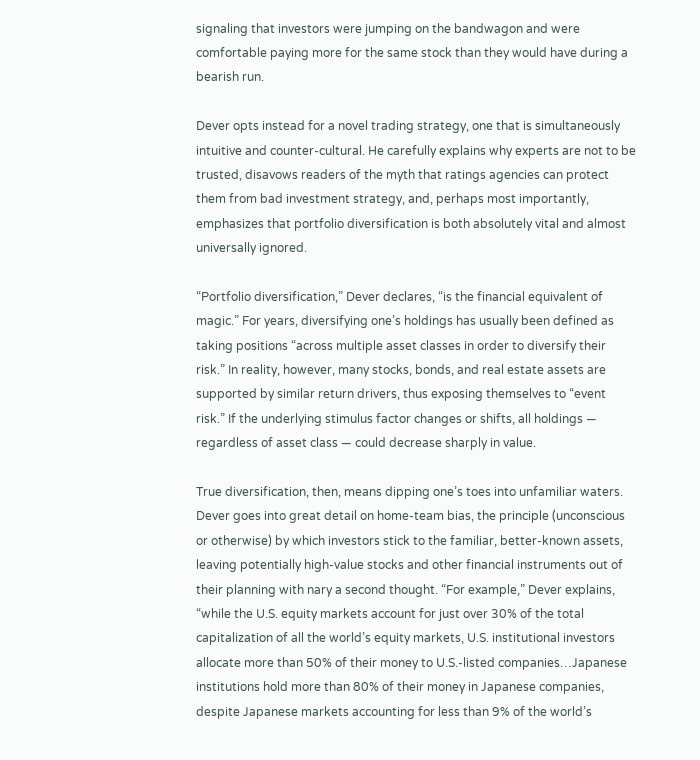signaling that investors were jumping on the bandwagon and were comfortable paying more for the same stock than they would have during a bearish run.

Dever opts instead for a novel trading strategy, one that is simultaneously intuitive and counter-cultural. He carefully explains why experts are not to be trusted, disavows readers of the myth that ratings agencies can protect them from bad investment strategy, and, perhaps most importantly, emphasizes that portfolio diversification is both absolutely vital and almost universally ignored.

“Portfolio diversification,” Dever declares, “is the financial equivalent of magic.” For years, diversifying one’s holdings has usually been defined as taking positions “across multiple asset classes in order to diversify their risk.” In reality, however, many stocks, bonds, and real estate assets are supported by similar return drivers, thus exposing themselves to “event risk.” If the underlying stimulus factor changes or shifts, all holdings — regardless of asset class — could decrease sharply in value.

True diversification, then, means dipping one’s toes into unfamiliar waters. Dever goes into great detail on home-team bias, the principle (unconscious or otherwise) by which investors stick to the familiar, better-known assets, leaving potentially high-value stocks and other financial instruments out of their planning with nary a second thought. “For example,” Dever explains, “while the U.S. equity markets account for just over 30% of the total capitalization of all the world’s equity markets, U.S. institutional investors allocate more than 50% of their money to U.S.-listed companies…Japanese institutions hold more than 80% of their money in Japanese companies, despite Japanese markets accounting for less than 9% of the world’s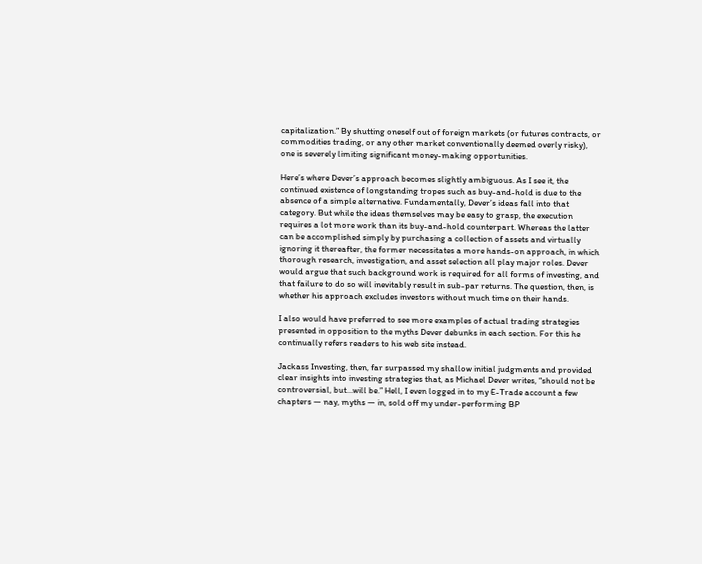capitalization.” By shutting oneself out of foreign markets (or futures contracts, or commodities trading, or any other market conventionally deemed overly risky), one is severely limiting significant money-making opportunities.

Here’s where Dever’s approach becomes slightly ambiguous. As I see it, the continued existence of longstanding tropes such as buy-and-hold is due to the absence of a simple alternative. Fundamentally, Dever’s ideas fall into that category. But while the ideas themselves may be easy to grasp, the execution requires a lot more work than its buy-and-hold counterpart. Whereas the latter can be accomplished simply by purchasing a collection of assets and virtually ignoring it thereafter, the former necessitates a more hands-on approach, in which thorough research, investigation, and asset selection all play major roles. Dever would argue that such background work is required for all forms of investing, and that failure to do so will inevitably result in sub-par returns. The question, then, is whether his approach excludes investors without much time on their hands.

I also would have preferred to see more examples of actual trading strategies presented in opposition to the myths Dever debunks in each section. For this he continually refers readers to his web site instead.

Jackass Investing, then, far surpassed my shallow initial judgments and provided clear insights into investing strategies that, as Michael Dever writes, “should not be controversial, but…will be.” Hell, I even logged in to my E-Trade account a few chapters — nay, myths — in, sold off my under-performing BP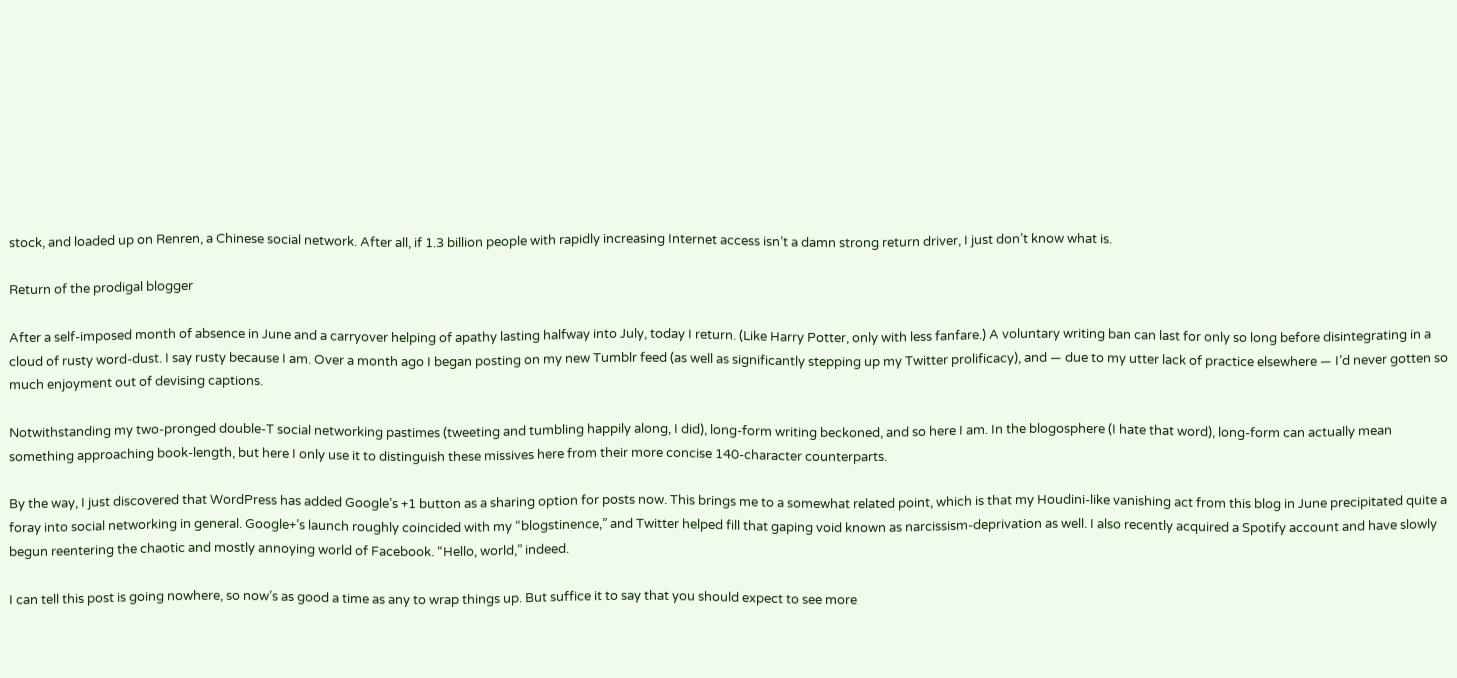stock, and loaded up on Renren, a Chinese social network. After all, if 1.3 billion people with rapidly increasing Internet access isn’t a damn strong return driver, I just don’t know what is.

Return of the prodigal blogger

After a self-imposed month of absence in June and a carryover helping of apathy lasting halfway into July, today I return. (Like Harry Potter, only with less fanfare.) A voluntary writing ban can last for only so long before disintegrating in a cloud of rusty word-dust. I say rusty because I am. Over a month ago I began posting on my new Tumblr feed (as well as significantly stepping up my Twitter prolificacy), and — due to my utter lack of practice elsewhere — I’d never gotten so much enjoyment out of devising captions.

Notwithstanding my two-pronged double-T social networking pastimes (tweeting and tumbling happily along, I did), long-form writing beckoned, and so here I am. In the blogosphere (I hate that word), long-form can actually mean something approaching book-length, but here I only use it to distinguish these missives here from their more concise 140-character counterparts.

By the way, I just discovered that WordPress has added Google’s +1 button as a sharing option for posts now. This brings me to a somewhat related point, which is that my Houdini-like vanishing act from this blog in June precipitated quite a foray into social networking in general. Google+’s launch roughly coincided with my “blogstinence,” and Twitter helped fill that gaping void known as narcissism-deprivation as well. I also recently acquired a Spotify account and have slowly begun reentering the chaotic and mostly annoying world of Facebook. “Hello, world,” indeed.

I can tell this post is going nowhere, so now’s as good a time as any to wrap things up. But suffice it to say that you should expect to see more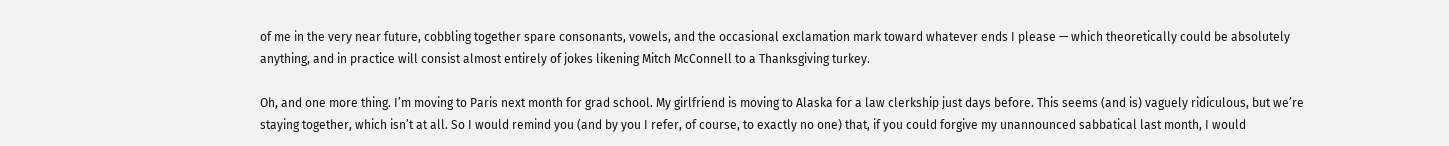of me in the very near future, cobbling together spare consonants, vowels, and the occasional exclamation mark toward whatever ends I please — which theoretically could be absolutely anything, and in practice will consist almost entirely of jokes likening Mitch McConnell to a Thanksgiving turkey.

Oh, and one more thing. I’m moving to Paris next month for grad school. My girlfriend is moving to Alaska for a law clerkship just days before. This seems (and is) vaguely ridiculous, but we’re staying together, which isn’t at all. So I would remind you (and by you I refer, of course, to exactly no one) that, if you could forgive my unannounced sabbatical last month, I would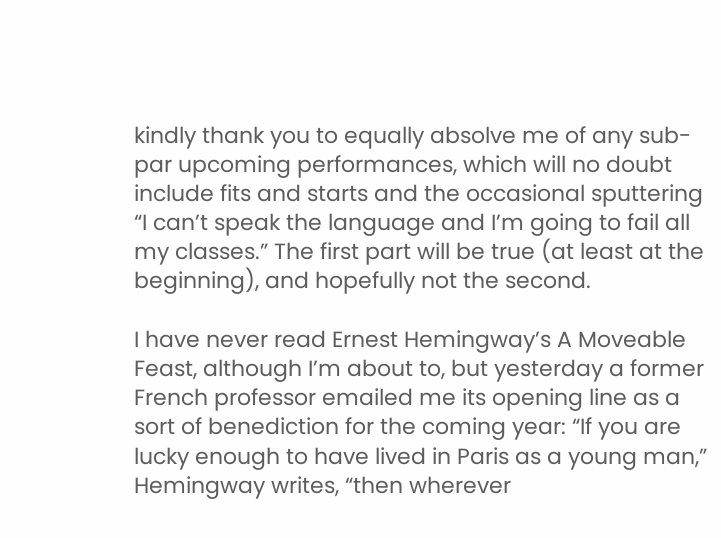kindly thank you to equally absolve me of any sub-par upcoming performances, which will no doubt include fits and starts and the occasional sputtering “I can’t speak the language and I’m going to fail all my classes.” The first part will be true (at least at the beginning), and hopefully not the second.

I have never read Ernest Hemingway’s A Moveable Feast, although I’m about to, but yesterday a former French professor emailed me its opening line as a sort of benediction for the coming year: “If you are lucky enough to have lived in Paris as a young man,” Hemingway writes, “then wherever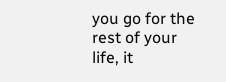you go for the rest of your life, it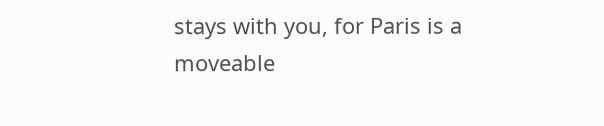stays with you, for Paris is a moveable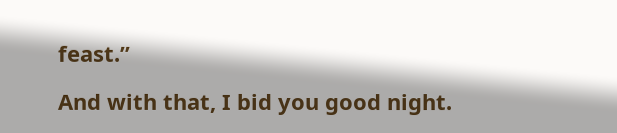feast.”

And with that, I bid you good night.